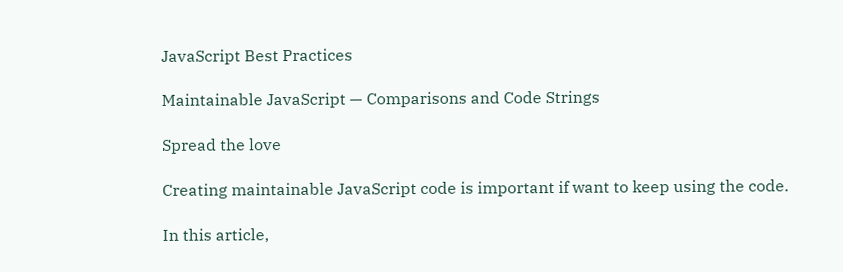JavaScript Best Practices

Maintainable JavaScript — Comparisons and Code Strings

Spread the love

Creating maintainable JavaScript code is important if want to keep using the code.

In this article,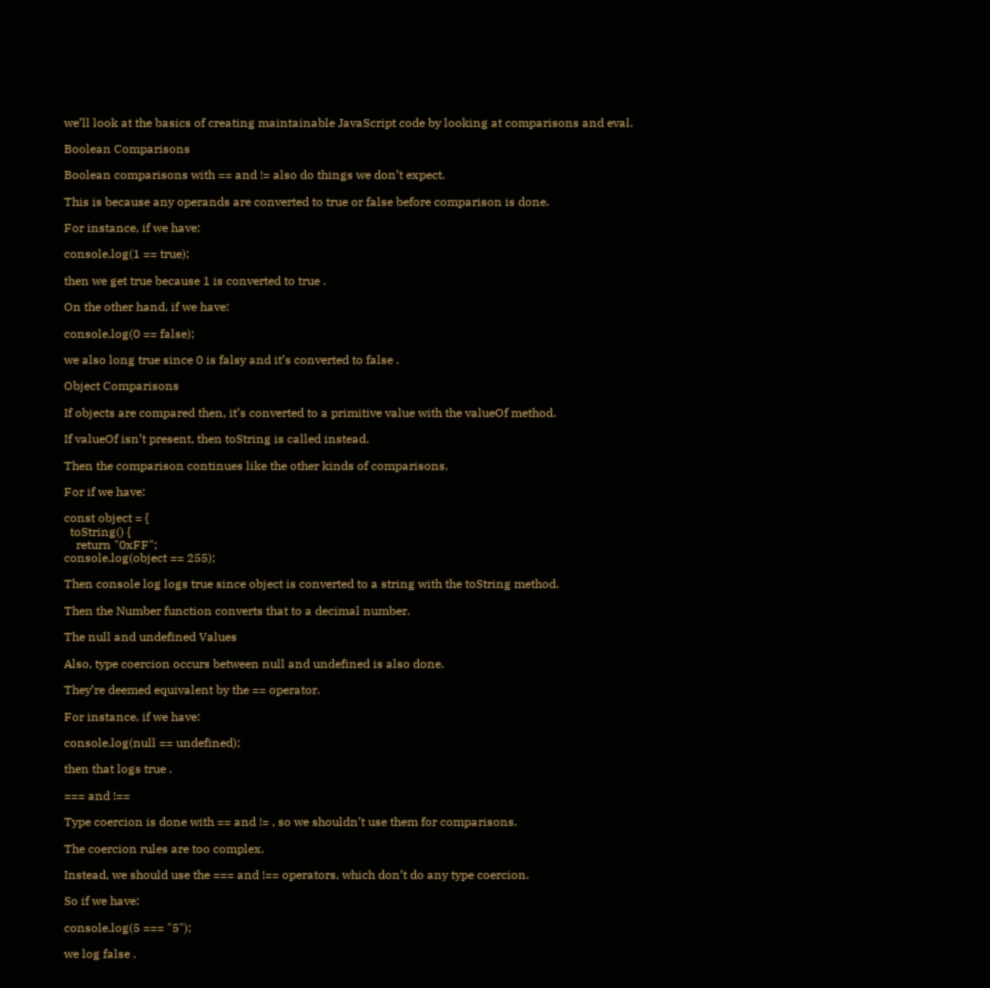we’ll look at the basics of creating maintainable JavaScript code by looking at comparisons and eval.

Boolean Comparisons

Boolean comparisons with == and != also do things we don’t expect.

This is because any operands are converted to true or false before comparison is done.

For instance, if we have:

console.log(1 == true);

then we get true because 1 is converted to true .

On the other hand, if we have:

console.log(0 == false);

we also long true since 0 is falsy and it’s converted to false .

Object Comparisons

If objects are compared then, it’s converted to a primitive value with the valueOf method.

If valueOf isn’t present, then toString is called instead.

Then the comparison continues like the other kinds of comparisons.

For if we have:

const object = {
  toString() {
    return "0xFF";
console.log(object == 255);

Then console log logs true since object is converted to a string with the toString method.

Then the Number function converts that to a decimal number.

The null and undefined Values

Also, type coercion occurs between null and undefined is also done.

They’re deemed equivalent by the == operator.

For instance, if we have:

console.log(null == undefined);

then that logs true .

=== and !==

Type coercion is done with == and != , so we shouldn’t use them for comparisons.

The coercion rules are too complex.

Instead, we should use the === and !== operators, which don’t do any type coercion.

So if we have:

console.log(5 === "5");

we log false .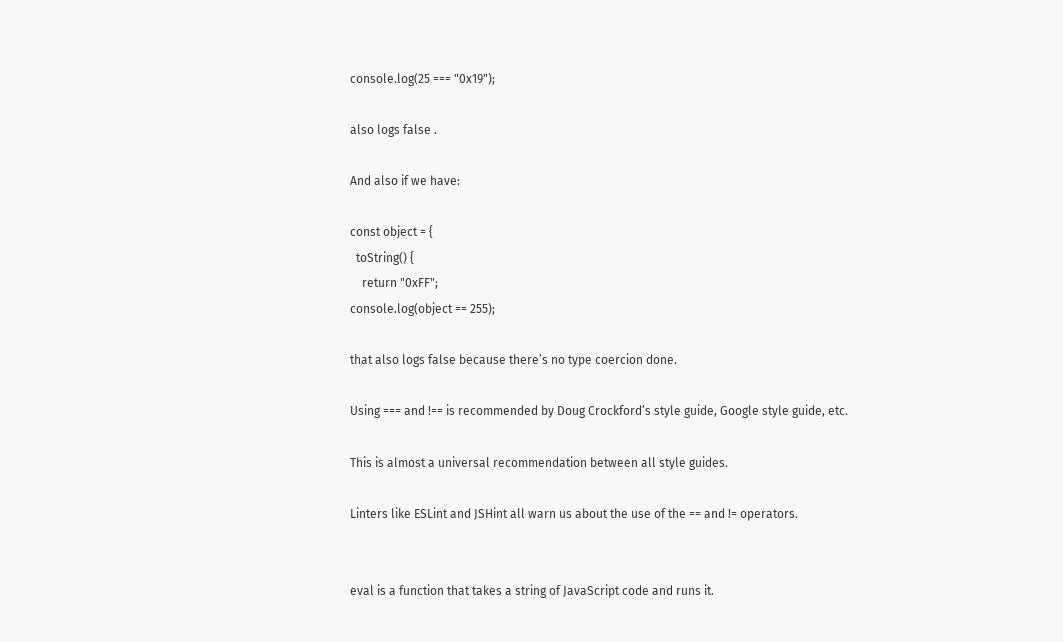console.log(25 === "0x19");

also logs false .

And also if we have:

const object = {
  toString() {
    return "0xFF";
console.log(object == 255);

that also logs false because there’s no type coercion done.

Using === and !== is recommended by Doug Crockford’s style guide, Google style guide, etc.

This is almost a universal recommendation between all style guides.

Linters like ESLint and JSHint all warn us about the use of the == and != operators.


eval is a function that takes a string of JavaScript code and runs it.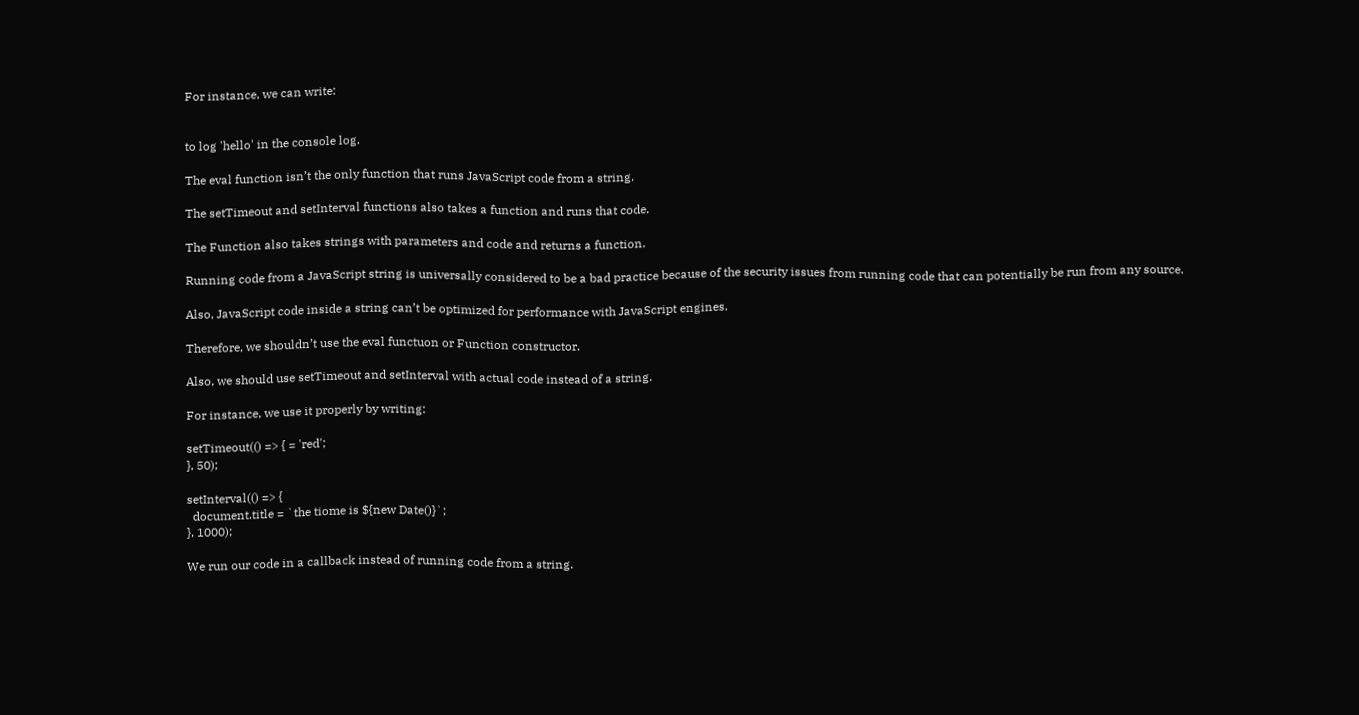For instance, we can write:


to log 'hello' in the console log.

The eval function isn’t the only function that runs JavaScript code from a string.

The setTimeout and setInterval functions also takes a function and runs that code.

The Function also takes strings with parameters and code and returns a function.

Running code from a JavaScript string is universally considered to be a bad practice because of the security issues from running code that can potentially be run from any source.

Also, JavaScript code inside a string can’t be optimized for performance with JavaScript engines.

Therefore, we shouldn’t use the eval functuon or Function constructor.

Also, we should use setTimeout and setInterval with actual code instead of a string.

For instance, we use it properly by writing:

setTimeout(() => { = 'red';
}, 50);

setInterval(() => {
  document.title = `the tiome is ${new Date()}`;
}, 1000);

We run our code in a callback instead of running code from a string.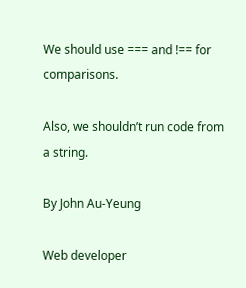We should use === and !== for comparisons.

Also, we shouldn’t run code from a string.

By John Au-Yeung

Web developer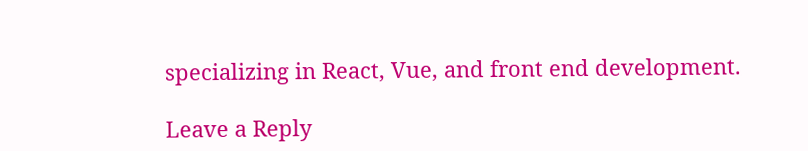specializing in React, Vue, and front end development.

Leave a Reply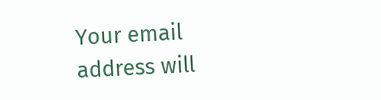Your email address will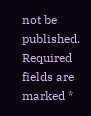not be published. Required fields are marked *